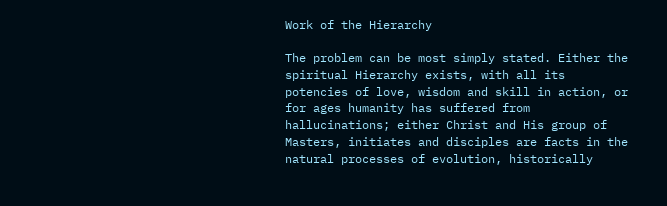Work of the Hierarchy

The problem can be most simply stated. Either the spiritual Hierarchy exists, with all its potencies of love, wisdom and skill in action, or for ages humanity has suffered from hallucinations; either Christ and His group of Masters, initiates and disciples are facts in the natural processes of evolution, historically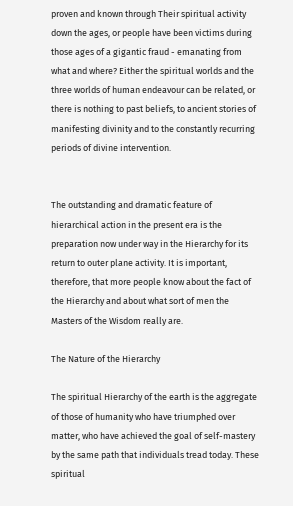proven and known through Their spiritual activity down the ages, or people have been victims during those ages of a gigantic fraud - emanating from what and where? Either the spiritual worlds and the three worlds of human endeavour can be related, or there is nothing to past beliefs, to ancient stories of manifesting divinity and to the constantly recurring periods of divine intervention.


The outstanding and dramatic feature of hierarchical action in the present era is the preparation now under way in the Hierarchy for its return to outer plane activity. It is important, therefore, that more people know about the fact of the Hierarchy and about what sort of men the Masters of the Wisdom really are.

The Nature of the Hierarchy

The spiritual Hierarchy of the earth is the aggregate of those of humanity who have triumphed over matter, who have achieved the goal of self-mastery by the same path that individuals tread today. These spiritual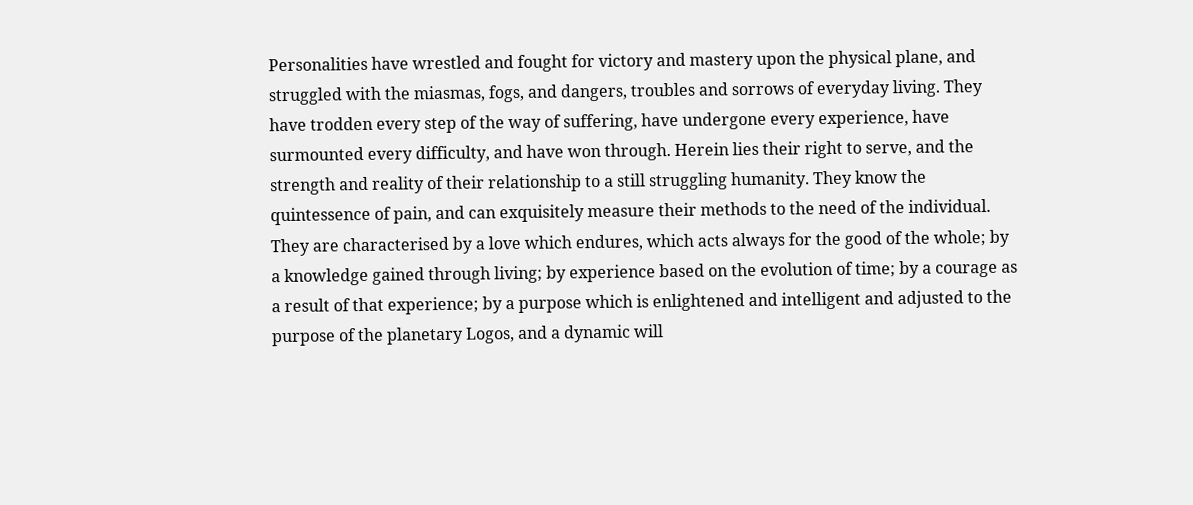Personalities have wrestled and fought for victory and mastery upon the physical plane, and struggled with the miasmas, fogs, and dangers, troubles and sorrows of everyday living. They have trodden every step of the way of suffering, have undergone every experience, have surmounted every difficulty, and have won through. Herein lies their right to serve, and the strength and reality of their relationship to a still struggling humanity. They know the quintessence of pain, and can exquisitely measure their methods to the need of the individual. They are characterised by a love which endures, which acts always for the good of the whole; by a knowledge gained through living; by experience based on the evolution of time; by a courage as a result of that experience; by a purpose which is enlightened and intelligent and adjusted to the purpose of the planetary Logos, and a dynamic will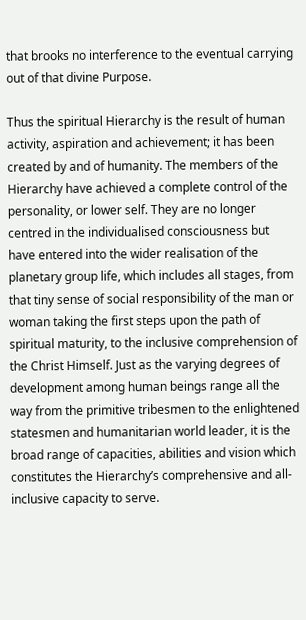that brooks no interference to the eventual carrying out of that divine Purpose.

Thus the spiritual Hierarchy is the result of human activity, aspiration and achievement; it has been created by and of humanity. The members of the Hierarchy have achieved a complete control of the personality, or lower self. They are no longer centred in the individualised consciousness but have entered into the wider realisation of the planetary group life, which includes all stages, from that tiny sense of social responsibility of the man or woman taking the first steps upon the path of spiritual maturity, to the inclusive comprehension of the Christ Himself. Just as the varying degrees of development among human beings range all the way from the primitive tribesmen to the enlightened statesmen and humanitarian world leader, it is the broad range of capacities, abilities and vision which constitutes the Hierarchy’s comprehensive and all-inclusive capacity to serve.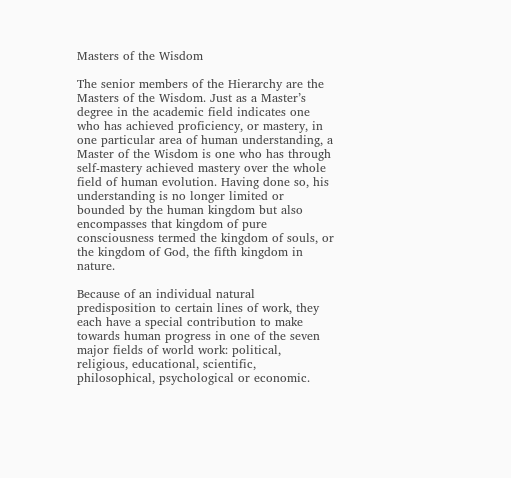Masters of the Wisdom

The senior members of the Hierarchy are the Masters of the Wisdom. Just as a Master’s degree in the academic field indicates one who has achieved proficiency, or mastery, in one particular area of human understanding, a Master of the Wisdom is one who has through self-mastery achieved mastery over the whole field of human evolution. Having done so, his understanding is no longer limited or bounded by the human kingdom but also encompasses that kingdom of pure consciousness termed the kingdom of souls, or the kingdom of God, the fifth kingdom in nature.

Because of an individual natural predisposition to certain lines of work, they each have a special contribution to make towards human progress in one of the seven major fields of world work: political, religious, educational, scientific, philosophical, psychological or economic.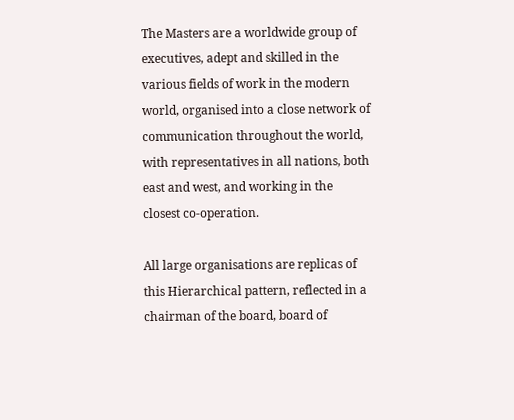The Masters are a worldwide group of executives, adept and skilled in the various fields of work in the modern world, organised into a close network of communication throughout the world, with representatives in all nations, both east and west, and working in the closest co-operation.

All large organisations are replicas of this Hierarchical pattern, reflected in a chairman of the board, board of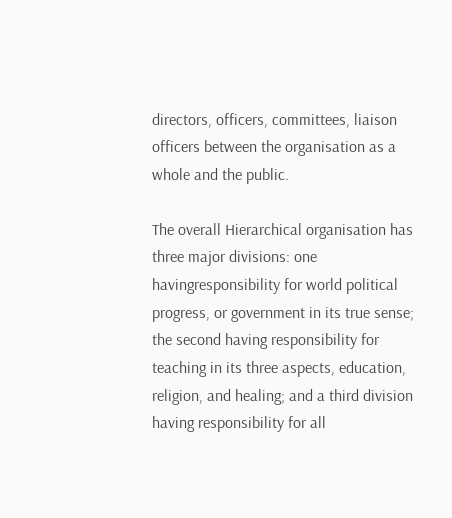directors, officers, committees, liaison officers between the organisation as a whole and the public.

The overall Hierarchical organisation has three major divisions: one havingresponsibility for world political progress, or government in its true sense; the second having responsibility for teaching in its three aspects, education, religion, and healing; and a third division having responsibility for all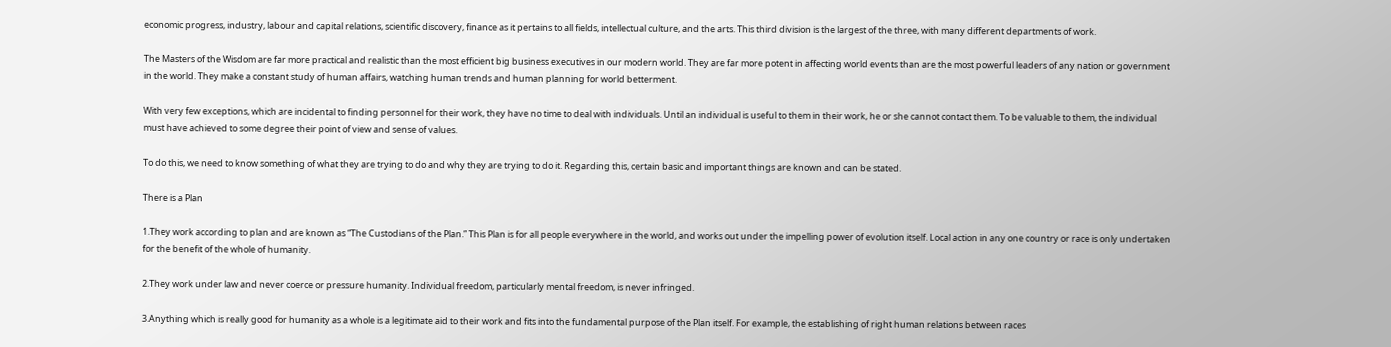economic progress, industry, labour and capital relations, scientific discovery, finance as it pertains to all fields, intellectual culture, and the arts. This third division is the largest of the three, with many different departments of work.

The Masters of the Wisdom are far more practical and realistic than the most efficient big business executives in our modern world. They are far more potent in affecting world events than are the most powerful leaders of any nation or government in the world. They make a constant study of human affairs, watching human trends and human planning for world betterment.

With very few exceptions, which are incidental to finding personnel for their work, they have no time to deal with individuals. Until an individual is useful to them in their work, he or she cannot contact them. To be valuable to them, the individual must have achieved to some degree their point of view and sense of values.

To do this, we need to know something of what they are trying to do and why they are trying to do it. Regarding this, certain basic and important things are known and can be stated.

There is a Plan

1.They work according to plan and are known as “The Custodians of the Plan.” This Plan is for all people everywhere in the world, and works out under the impelling power of evolution itself. Local action in any one country or race is only undertaken for the benefit of the whole of humanity.

2.They work under law and never coerce or pressure humanity. Individual freedom, particularly mental freedom, is never infringed.

3.Anything which is really good for humanity as a whole is a legitimate aid to their work and fits into the fundamental purpose of the Plan itself. For example, the establishing of right human relations between races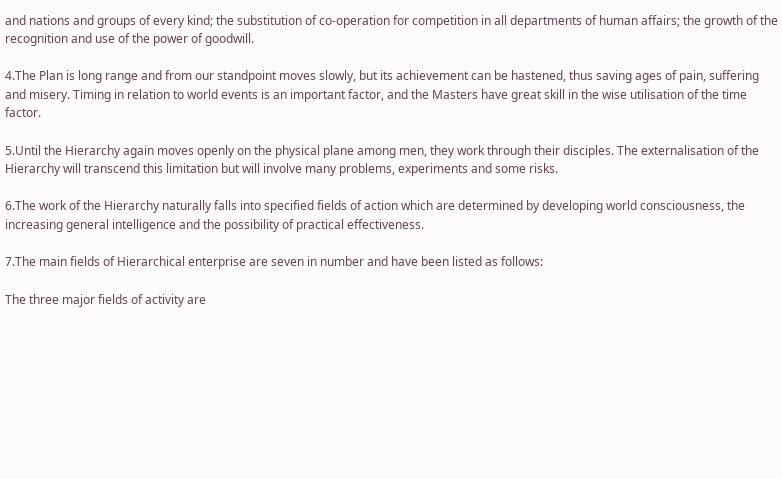and nations and groups of every kind; the substitution of co-operation for competition in all departments of human affairs; the growth of the recognition and use of the power of goodwill.

4.The Plan is long range and from our standpoint moves slowly, but its achievement can be hastened, thus saving ages of pain, suffering and misery. Timing in relation to world events is an important factor, and the Masters have great skill in the wise utilisation of the time factor.

5.Until the Hierarchy again moves openly on the physical plane among men, they work through their disciples. The externalisation of the Hierarchy will transcend this limitation but will involve many problems, experiments and some risks.

6.The work of the Hierarchy naturally falls into specified fields of action which are determined by developing world consciousness, the increasing general intelligence and the possibility of practical effectiveness.

7.The main fields of Hierarchical enterprise are seven in number and have been listed as follows:

The three major fields of activity are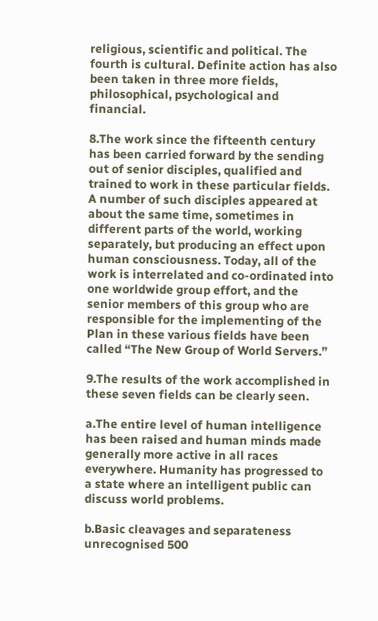religious, scientific and political. The fourth is cultural. Definite action has also been taken in three more fields, philosophical, psychological and financial.

8.The work since the fifteenth century has been carried forward by the sending out of senior disciples, qualified and trained to work in these particular fields. A number of such disciples appeared at about the same time, sometimes in different parts of the world, working separately, but producing an effect upon human consciousness. Today, all of the work is interrelated and co-ordinated into one worldwide group effort, and the senior members of this group who are responsible for the implementing of the Plan in these various fields have been called “The New Group of World Servers.”

9.The results of the work accomplished in these seven fields can be clearly seen.

a.The entire level of human intelligence has been raised and human minds made generally more active in all races everywhere. Humanity has progressed to a state where an intelligent public can discuss world problems.

b.Basic cleavages and separateness unrecognised 500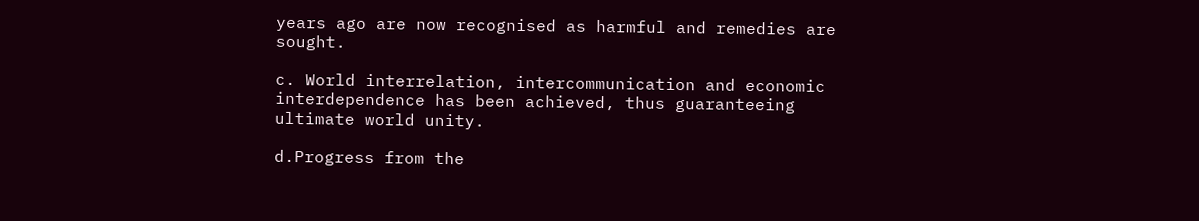years ago are now recognised as harmful and remedies are sought.

c. World interrelation, intercommunication and economic interdependence has been achieved, thus guaranteeing ultimate world unity.

d.Progress from the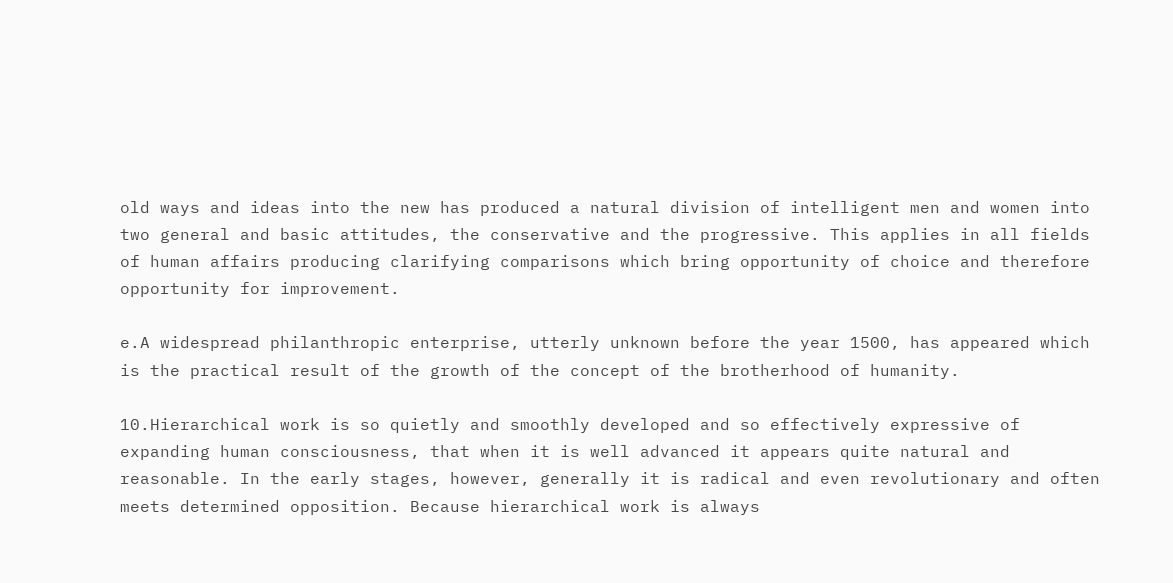old ways and ideas into the new has produced a natural division of intelligent men and women into two general and basic attitudes, the conservative and the progressive. This applies in all fields of human affairs producing clarifying comparisons which bring opportunity of choice and therefore opportunity for improvement.

e.A widespread philanthropic enterprise, utterly unknown before the year 1500, has appeared which is the practical result of the growth of the concept of the brotherhood of humanity.

10.Hierarchical work is so quietly and smoothly developed and so effectively expressive of expanding human consciousness, that when it is well advanced it appears quite natural and reasonable. In the early stages, however, generally it is radical and even revolutionary and often meets determined opposition. Because hierarchical work is always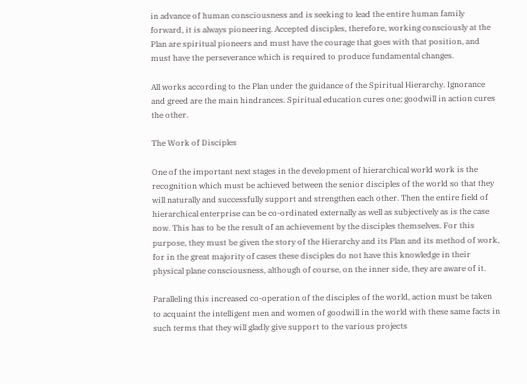in advance of human consciousness and is seeking to lead the entire human family forward, it is always pioneering. Accepted disciples, therefore, working consciously at the Plan are spiritual pioneers and must have the courage that goes with that position, and must have the perseverance which is required to produce fundamental changes.

All works according to the Plan under the guidance of the Spiritual Hierarchy. Ignorance and greed are the main hindrances. Spiritual education cures one; goodwill in action cures the other.

The Work of Disciples

One of the important next stages in the development of hierarchical world work is the recognition which must be achieved between the senior disciples of the world so that they will naturally and successfully support and strengthen each other. Then the entire field of hierarchical enterprise can be co-ordinated externally as well as subjectively as is the case now. This has to be the result of an achievement by the disciples themselves. For this purpose, they must be given the story of the Hierarchy and its Plan and its method of work, for in the great majority of cases these disciples do not have this knowledge in their physical plane consciousness, although of course, on the inner side, they are aware of it.

Paralleling this increased co-operation of the disciples of the world, action must be taken to acquaint the intelligent men and women of goodwill in the world with these same facts in such terms that they will gladly give support to the various projects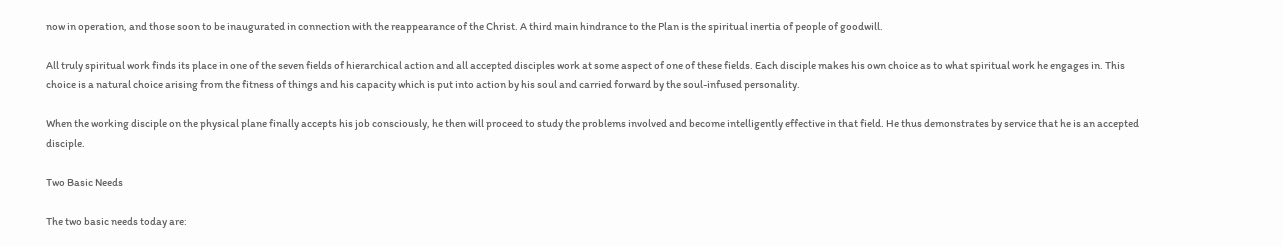now in operation, and those soon to be inaugurated in connection with the reappearance of the Christ. A third main hindrance to the Plan is the spiritual inertia of people of goodwill.

All truly spiritual work finds its place in one of the seven fields of hierarchical action and all accepted disciples work at some aspect of one of these fields. Each disciple makes his own choice as to what spiritual work he engages in. This choice is a natural choice arising from the fitness of things and his capacity which is put into action by his soul and carried forward by the soul-infused personality.

When the working disciple on the physical plane finally accepts his job consciously, he then will proceed to study the problems involved and become intelligently effective in that field. He thus demonstrates by service that he is an accepted disciple.

Two Basic Needs

The two basic needs today are: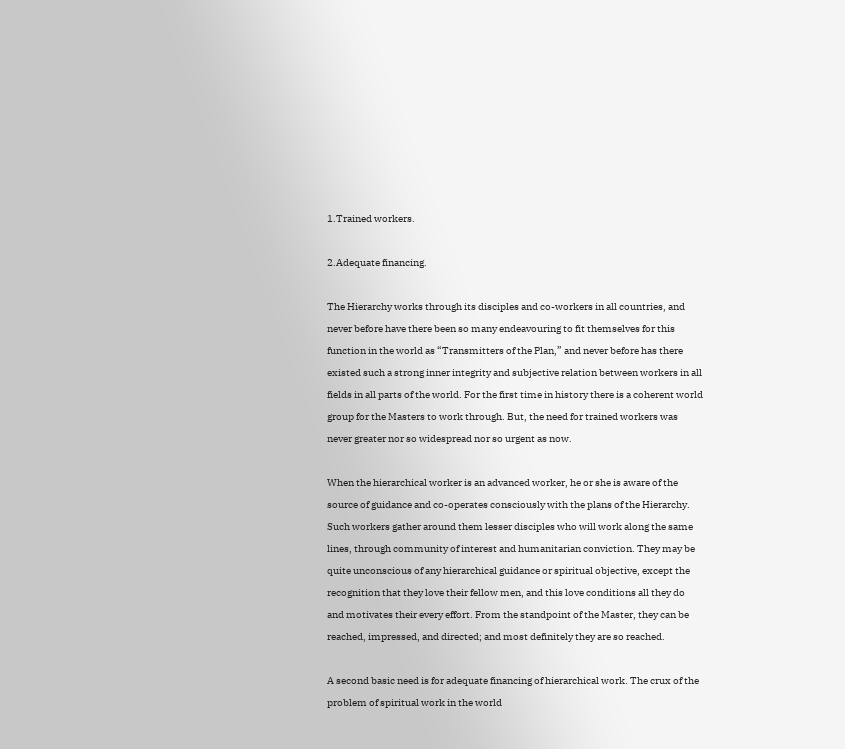1.Trained workers.

2.Adequate financing.

The Hierarchy works through its disciples and co-workers in all countries, and never before have there been so many endeavouring to fit themselves for this function in the world as “Transmitters of the Plan,” and never before has there existed such a strong inner integrity and subjective relation between workers in all fields in all parts of the world. For the first time in history there is a coherent world group for the Masters to work through. But, the need for trained workers was never greater nor so widespread nor so urgent as now.

When the hierarchical worker is an advanced worker, he or she is aware of the source of guidance and co-operates consciously with the plans of the Hierarchy. Such workers gather around them lesser disciples who will work along the same lines, through community of interest and humanitarian conviction. They may be quite unconscious of any hierarchical guidance or spiritual objective, except the recognition that they love their fellow men, and this love conditions all they do and motivates their every effort. From the standpoint of the Master, they can be reached, impressed, and directed; and most definitely they are so reached.

A second basic need is for adequate financing of hierarchical work. The crux of the problem of spiritual work in the world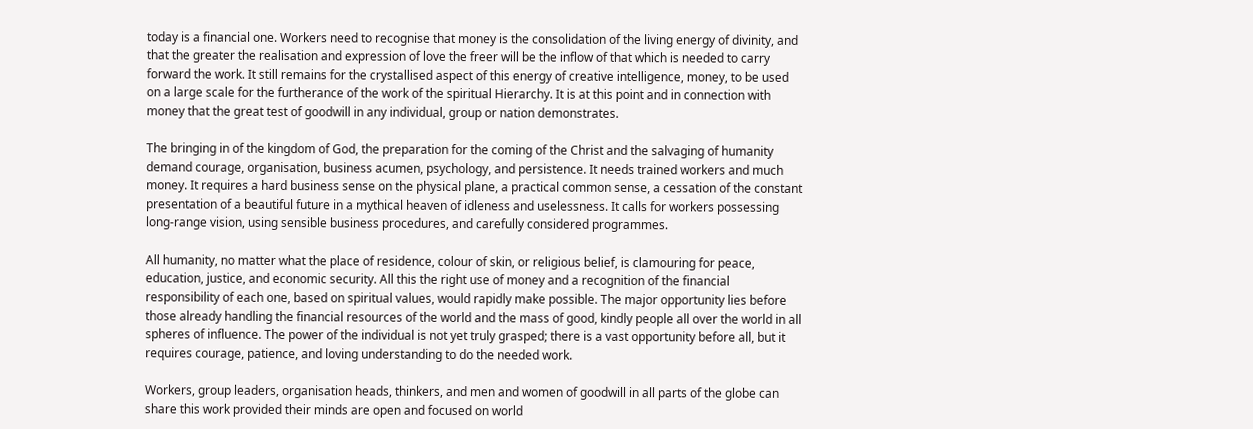today is a financial one. Workers need to recognise that money is the consolidation of the living energy of divinity, and that the greater the realisation and expression of love the freer will be the inflow of that which is needed to carry forward the work. It still remains for the crystallised aspect of this energy of creative intelligence, money, to be used on a large scale for the furtherance of the work of the spiritual Hierarchy. It is at this point and in connection with money that the great test of goodwill in any individual, group or nation demonstrates.

The bringing in of the kingdom of God, the preparation for the coming of the Christ and the salvaging of humanity demand courage, organisation, business acumen, psychology, and persistence. It needs trained workers and much money. It requires a hard business sense on the physical plane, a practical common sense, a cessation of the constant presentation of a beautiful future in a mythical heaven of idleness and uselessness. It calls for workers possessing long-range vision, using sensible business procedures, and carefully considered programmes.

All humanity, no matter what the place of residence, colour of skin, or religious belief, is clamouring for peace, education, justice, and economic security. All this the right use of money and a recognition of the financial responsibility of each one, based on spiritual values, would rapidly make possible. The major opportunity lies before those already handling the financial resources of the world and the mass of good, kindly people all over the world in all spheres of influence. The power of the individual is not yet truly grasped; there is a vast opportunity before all, but it requires courage, patience, and loving understanding to do the needed work.

Workers, group leaders, organisation heads, thinkers, and men and women of goodwill in all parts of the globe can share this work provided their minds are open and focused on world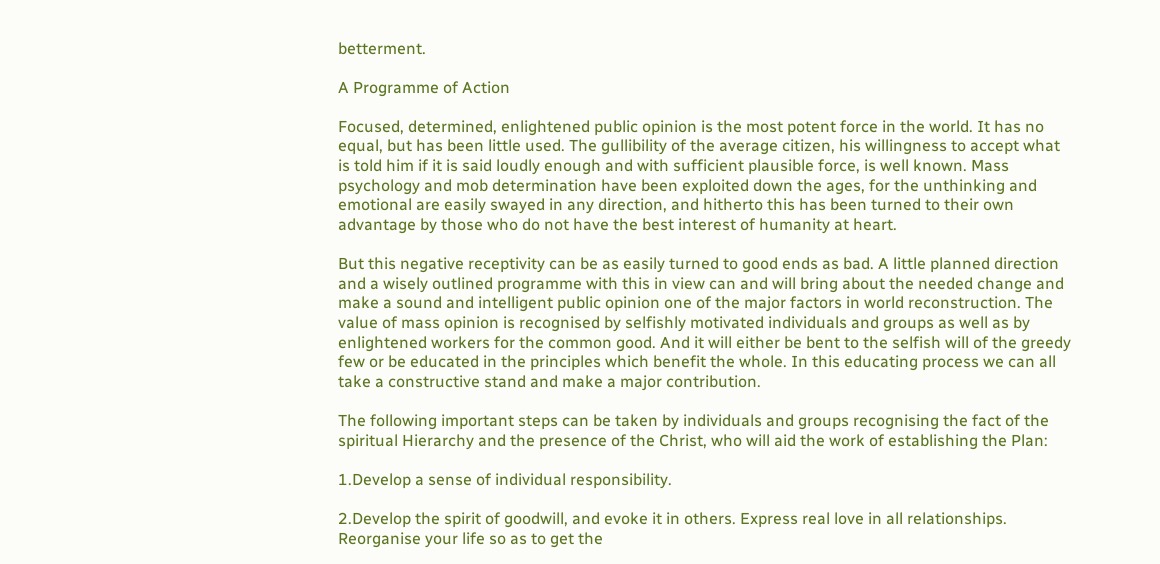betterment.

A Programme of Action

Focused, determined, enlightened public opinion is the most potent force in the world. It has no equal, but has been little used. The gullibility of the average citizen, his willingness to accept what is told him if it is said loudly enough and with sufficient plausible force, is well known. Mass psychology and mob determination have been exploited down the ages, for the unthinking and emotional are easily swayed in any direction, and hitherto this has been turned to their own advantage by those who do not have the best interest of humanity at heart.

But this negative receptivity can be as easily turned to good ends as bad. A little planned direction and a wisely outlined programme with this in view can and will bring about the needed change and make a sound and intelligent public opinion one of the major factors in world reconstruction. The value of mass opinion is recognised by selfishly motivated individuals and groups as well as by enlightened workers for the common good. And it will either be bent to the selfish will of the greedy few or be educated in the principles which benefit the whole. In this educating process we can all take a constructive stand and make a major contribution.

The following important steps can be taken by individuals and groups recognising the fact of the spiritual Hierarchy and the presence of the Christ, who will aid the work of establishing the Plan:

1.Develop a sense of individual responsibility.

2.Develop the spirit of goodwill, and evoke it in others. Express real love in all relationships. Reorganise your life so as to get the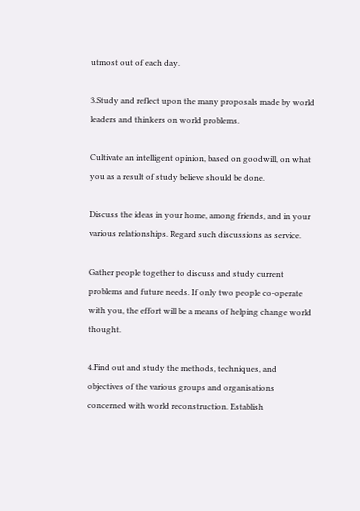utmost out of each day.

3.Study and reflect upon the many proposals made by world leaders and thinkers on world problems.

Cultivate an intelligent opinion, based on goodwill, on what you as a result of study believe should be done.

Discuss the ideas in your home, among friends, and in your various relationships. Regard such discussions as service.

Gather people together to discuss and study current problems and future needs. If only two people co-operate with you, the effort will be a means of helping change world thought.

4.Find out and study the methods, techniques, and objectives of the various groups and organisations concerned with world reconstruction. Establish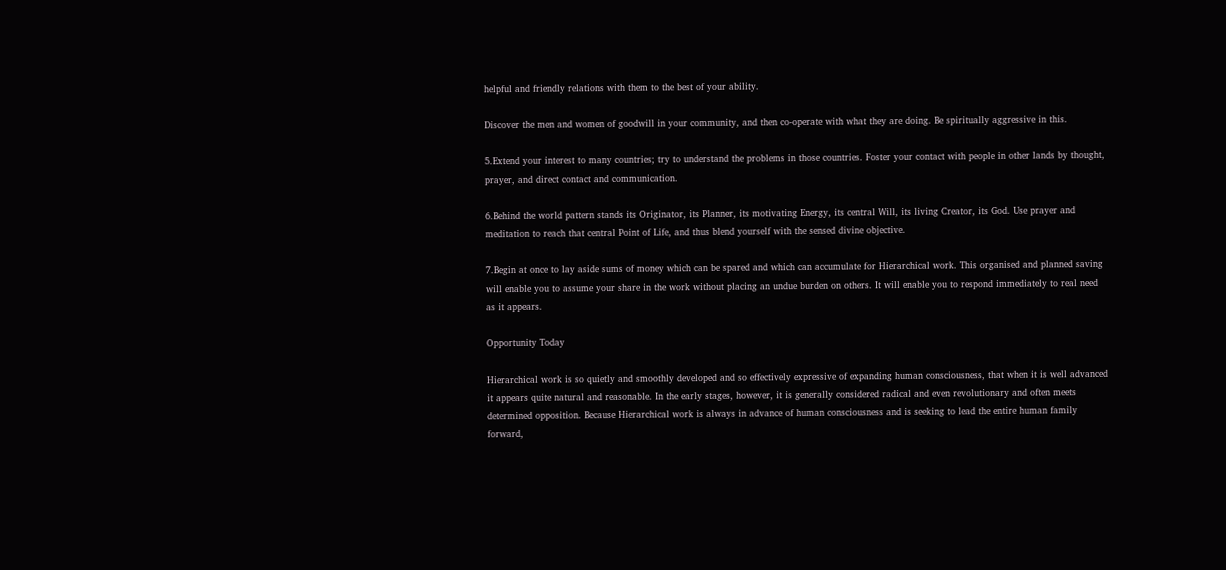helpful and friendly relations with them to the best of your ability.

Discover the men and women of goodwill in your community, and then co-operate with what they are doing. Be spiritually aggressive in this.

5.Extend your interest to many countries; try to understand the problems in those countries. Foster your contact with people in other lands by thought, prayer, and direct contact and communication.

6.Behind the world pattern stands its Originator, its Planner, its motivating Energy, its central Will, its living Creator, its God. Use prayer and meditation to reach that central Point of Life, and thus blend yourself with the sensed divine objective.

7.Begin at once to lay aside sums of money which can be spared and which can accumulate for Hierarchical work. This organised and planned saving will enable you to assume your share in the work without placing an undue burden on others. It will enable you to respond immediately to real need as it appears.

Opportunity Today

Hierarchical work is so quietly and smoothly developed and so effectively expressive of expanding human consciousness, that when it is well advanced it appears quite natural and reasonable. In the early stages, however, it is generally considered radical and even revolutionary and often meets determined opposition. Because Hierarchical work is always in advance of human consciousness and is seeking to lead the entire human family forward,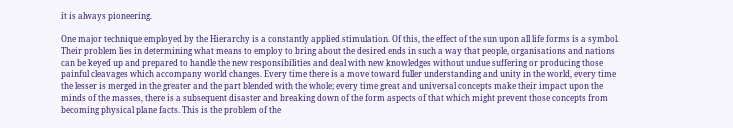it is always pioneering.

One major technique employed by the Hierarchy is a constantly applied stimulation. Of this, the effect of the sun upon all life forms is a symbol. Their problem lies in determining what means to employ to bring about the desired ends in such a way that people, organisations and nations can be keyed up and prepared to handle the new responsibilities and deal with new knowledges without undue suffering or producing those painful cleavages which accompany world changes. Every time there is a move toward fuller understanding and unity in the world, every time the lesser is merged in the greater and the part blended with the whole; every time great and universal concepts make their impact upon the minds of the masses, there is a subsequent disaster and breaking down of the form aspects of that which might prevent those concepts from becoming physical plane facts. This is the problem of the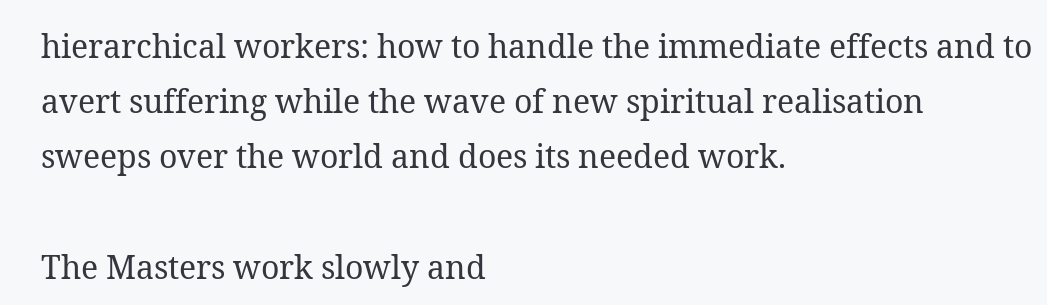hierarchical workers: how to handle the immediate effects and to avert suffering while the wave of new spiritual realisation sweeps over the world and does its needed work.

The Masters work slowly and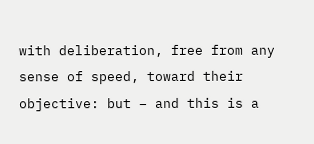with deliberation, free from any sense of speed, toward their objective: but – and this is a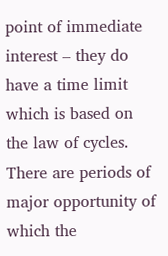point of immediate interest – they do have a time limit which is based on the law of cycles. There are periods of major opportunity of which the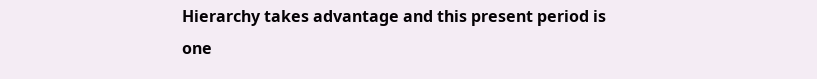Hierarchy takes advantage and this present period is one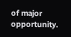of major opportunity.